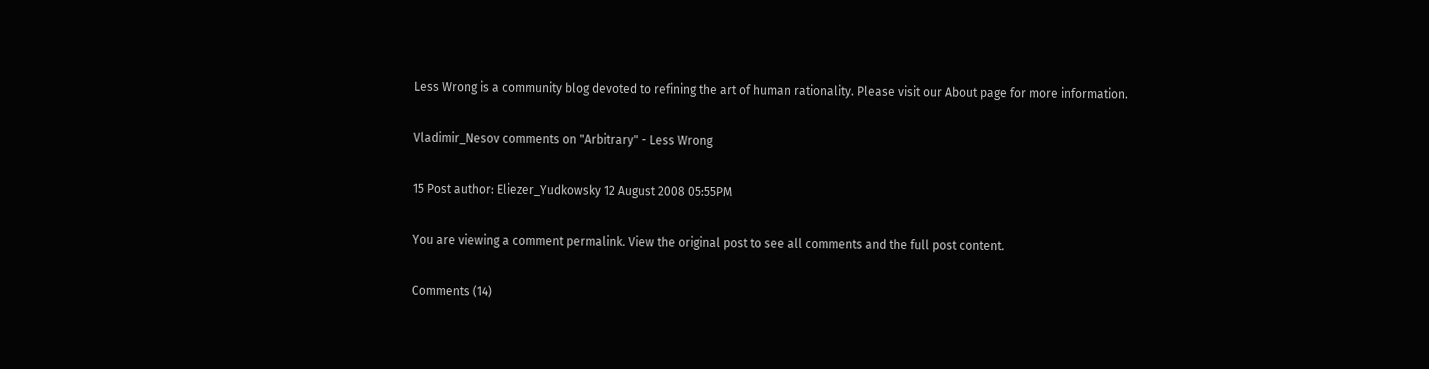Less Wrong is a community blog devoted to refining the art of human rationality. Please visit our About page for more information.

Vladimir_Nesov comments on "Arbitrary" - Less Wrong

15 Post author: Eliezer_Yudkowsky 12 August 2008 05:55PM

You are viewing a comment permalink. View the original post to see all comments and the full post content.

Comments (14)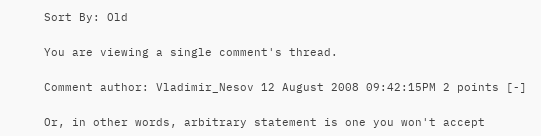Sort By: Old

You are viewing a single comment's thread.

Comment author: Vladimir_Nesov 12 August 2008 09:42:15PM 2 points [-]

Or, in other words, arbitrary statement is one you won't accept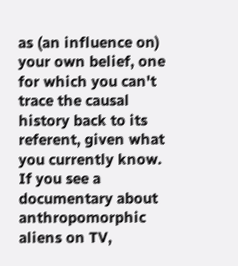as (an influence on) your own belief, one for which you can't trace the causal history back to its referent, given what you currently know. If you see a documentary about anthropomorphic aliens on TV,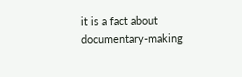it is a fact about documentary-making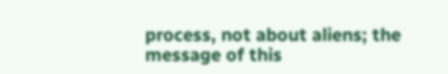process, not about aliens; the message of this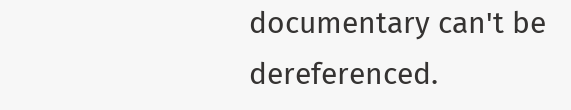documentary can't be dereferenced.